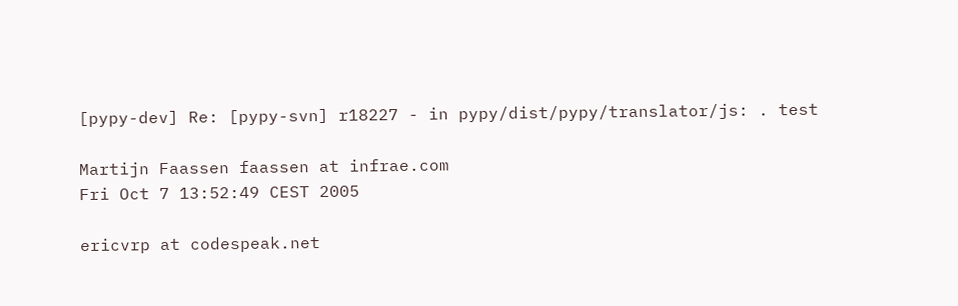[pypy-dev] Re: [pypy-svn] r18227 - in pypy/dist/pypy/translator/js: . test

Martijn Faassen faassen at infrae.com
Fri Oct 7 13:52:49 CEST 2005

ericvrp at codespeak.net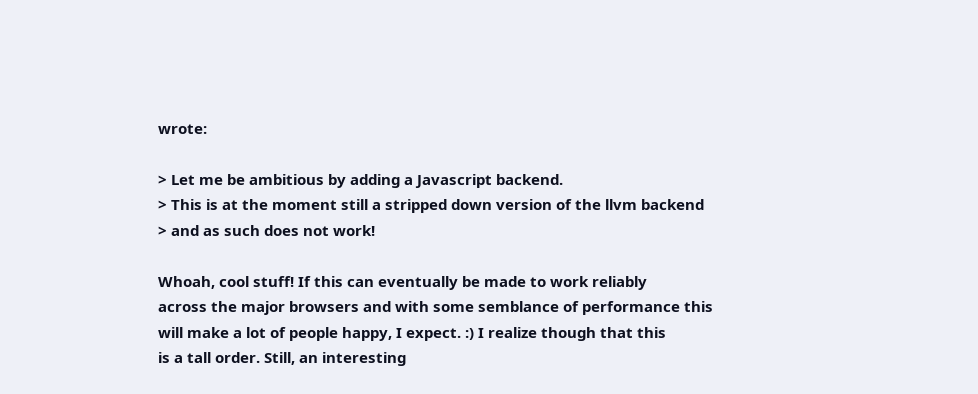wrote:

> Let me be ambitious by adding a Javascript backend.
> This is at the moment still a stripped down version of the llvm backend
> and as such does not work!

Whoah, cool stuff! If this can eventually be made to work reliably
across the major browsers and with some semblance of performance this
will make a lot of people happy, I expect. :) I realize though that this
is a tall order. Still, an interesting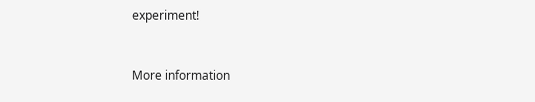experiment!



More information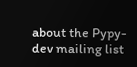about the Pypy-dev mailing list